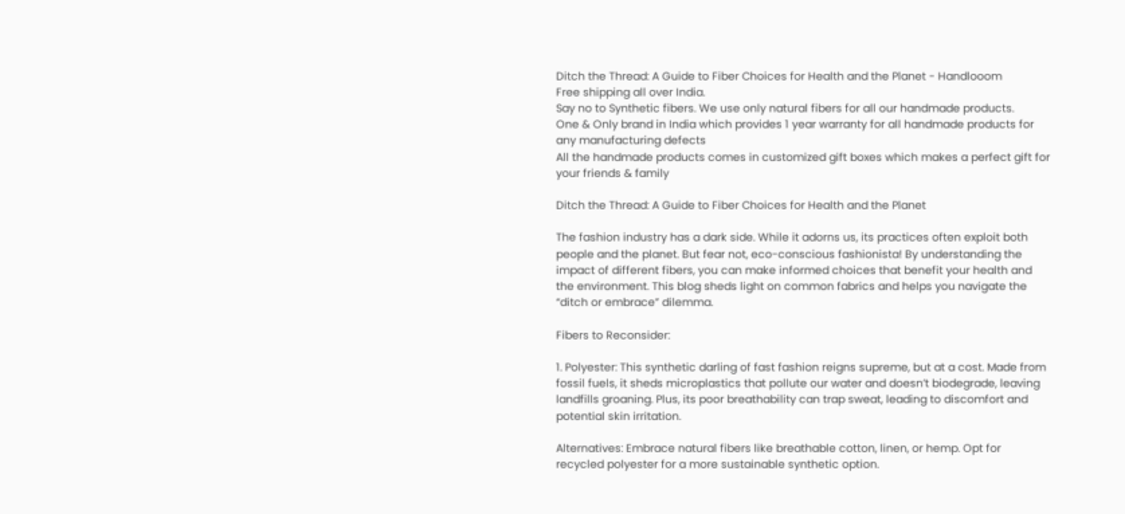Ditch the Thread: A Guide to Fiber Choices for Health and the Planet - Handlooom
Free shipping all over India.
Say no to Synthetic fibers. We use only natural fibers for all our handmade products.
One & Only brand in India which provides 1 year warranty for all handmade products for any manufacturing defects
All the handmade products comes in customized gift boxes which makes a perfect gift for your friends & family

Ditch the Thread: A Guide to Fiber Choices for Health and the Planet

The fashion industry has a dark side. While it adorns us, its practices often exploit both people and the planet. But fear not, eco-conscious fashionista! By understanding the impact of different fibers, you can make informed choices that benefit your health and the environment. This blog sheds light on common fabrics and helps you navigate the “ditch or embrace” dilemma.

Fibers to Reconsider:

1. Polyester: This synthetic darling of fast fashion reigns supreme, but at a cost. Made from fossil fuels, it sheds microplastics that pollute our water and doesn’t biodegrade, leaving landfills groaning. Plus, its poor breathability can trap sweat, leading to discomfort and potential skin irritation.

Alternatives: Embrace natural fibers like breathable cotton, linen, or hemp. Opt for recycled polyester for a more sustainable synthetic option.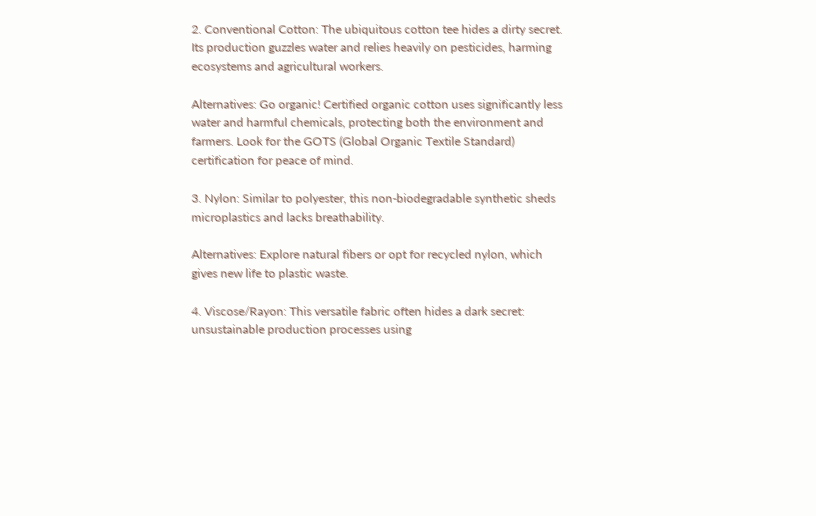2. Conventional Cotton: The ubiquitous cotton tee hides a dirty secret. Its production guzzles water and relies heavily on pesticides, harming ecosystems and agricultural workers.

Alternatives: Go organic! Certified organic cotton uses significantly less water and harmful chemicals, protecting both the environment and farmers. Look for the GOTS (Global Organic Textile Standard) certification for peace of mind.

3. Nylon: Similar to polyester, this non-biodegradable synthetic sheds microplastics and lacks breathability.

Alternatives: Explore natural fibers or opt for recycled nylon, which gives new life to plastic waste.

4. Viscose/Rayon: This versatile fabric often hides a dark secret: unsustainable production processes using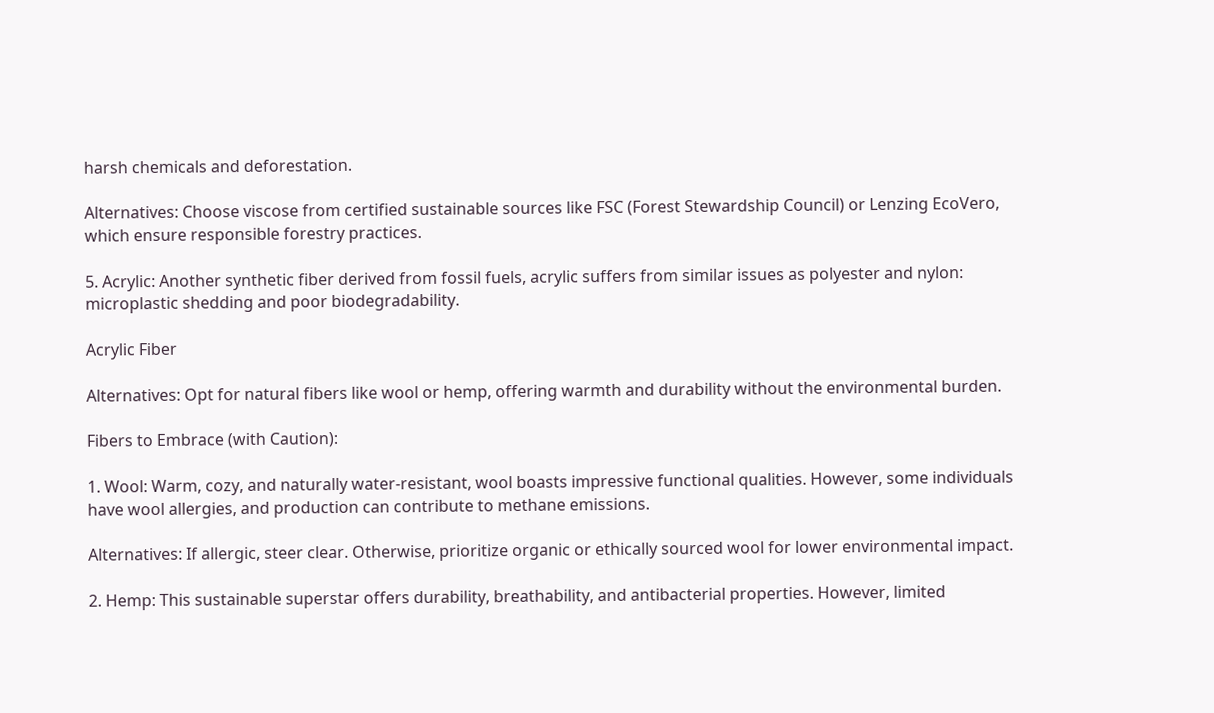harsh chemicals and deforestation.

Alternatives: Choose viscose from certified sustainable sources like FSC (Forest Stewardship Council) or Lenzing EcoVero, which ensure responsible forestry practices.

5. Acrylic: Another synthetic fiber derived from fossil fuels, acrylic suffers from similar issues as polyester and nylon: microplastic shedding and poor biodegradability.

Acrylic Fiber

Alternatives: Opt for natural fibers like wool or hemp, offering warmth and durability without the environmental burden.

Fibers to Embrace (with Caution):

1. Wool: Warm, cozy, and naturally water-resistant, wool boasts impressive functional qualities. However, some individuals have wool allergies, and production can contribute to methane emissions.

Alternatives: If allergic, steer clear. Otherwise, prioritize organic or ethically sourced wool for lower environmental impact.

2. Hemp: This sustainable superstar offers durability, breathability, and antibacterial properties. However, limited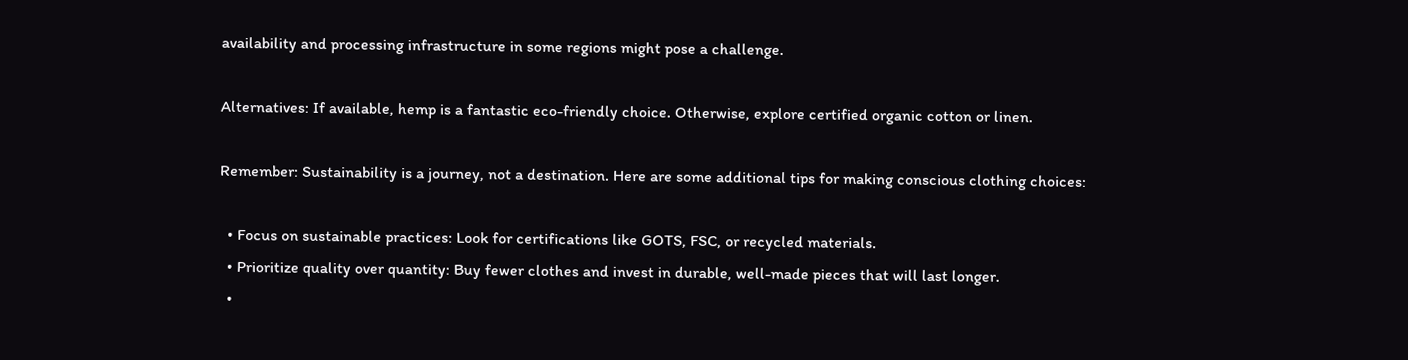availability and processing infrastructure in some regions might pose a challenge.

Alternatives: If available, hemp is a fantastic eco-friendly choice. Otherwise, explore certified organic cotton or linen.

Remember: Sustainability is a journey, not a destination. Here are some additional tips for making conscious clothing choices:

  • Focus on sustainable practices: Look for certifications like GOTS, FSC, or recycled materials.
  • Prioritize quality over quantity: Buy fewer clothes and invest in durable, well-made pieces that will last longer.
  •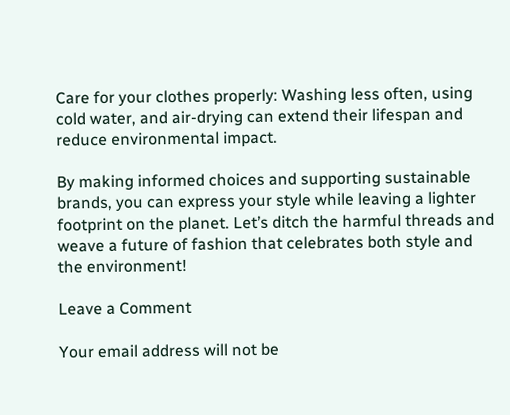Care for your clothes properly: Washing less often, using cold water, and air-drying can extend their lifespan and reduce environmental impact.

By making informed choices and supporting sustainable brands, you can express your style while leaving a lighter footprint on the planet. Let’s ditch the harmful threads and weave a future of fashion that celebrates both style and the environment!

Leave a Comment

Your email address will not be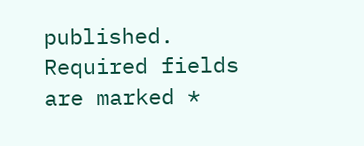published. Required fields are marked *